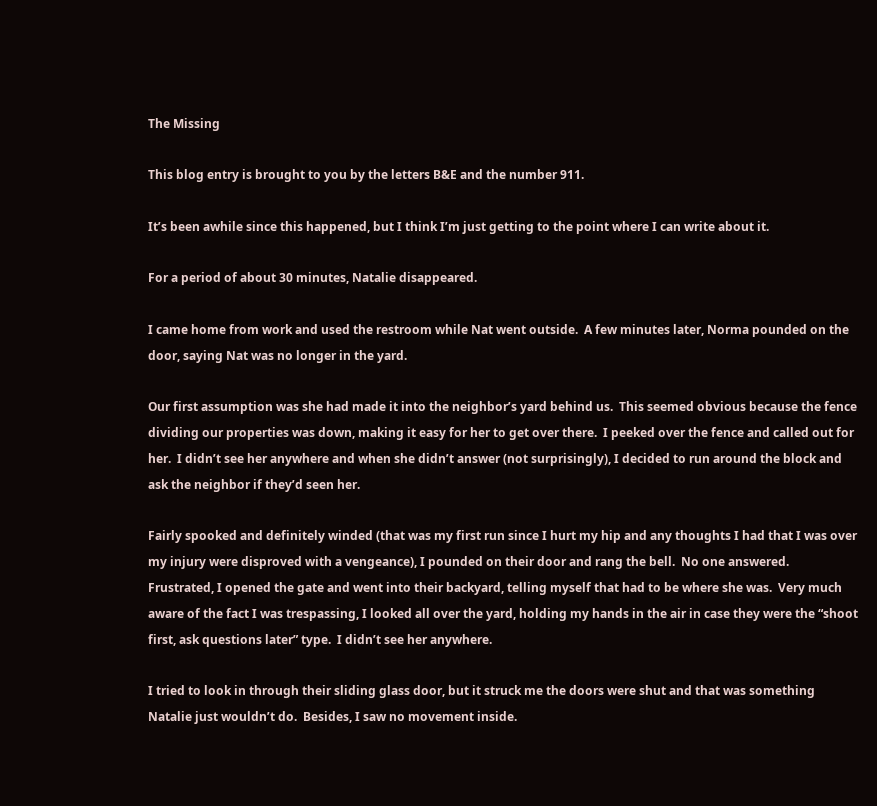The Missing

This blog entry is brought to you by the letters B&E and the number 911.

It’s been awhile since this happened, but I think I’m just getting to the point where I can write about it.

For a period of about 30 minutes, Natalie disappeared.

I came home from work and used the restroom while Nat went outside.  A few minutes later, Norma pounded on the door, saying Nat was no longer in the yard.

Our first assumption was she had made it into the neighbor’s yard behind us.  This seemed obvious because the fence dividing our properties was down, making it easy for her to get over there.  I peeked over the fence and called out for her.  I didn’t see her anywhere and when she didn’t answer (not surprisingly), I decided to run around the block and ask the neighbor if they’d seen her.

Fairly spooked and definitely winded (that was my first run since I hurt my hip and any thoughts I had that I was over my injury were disproved with a vengeance), I pounded on their door and rang the bell.  No one answered.  Frustrated, I opened the gate and went into their backyard, telling myself that had to be where she was.  Very much aware of the fact I was trespassing, I looked all over the yard, holding my hands in the air in case they were the “shoot first, ask questions later” type.  I didn’t see her anywhere.

I tried to look in through their sliding glass door, but it struck me the doors were shut and that was something Natalie just wouldn’t do.  Besides, I saw no movement inside.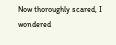Now thoroughly scared, I wondered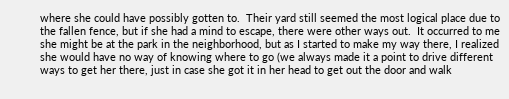where she could have possibly gotten to.  Their yard still seemed the most logical place due to the fallen fence, but if she had a mind to escape, there were other ways out.  It occurred to me she might be at the park in the neighborhood, but as I started to make my way there, I realized she would have no way of knowing where to go (we always made it a point to drive different ways to get her there, just in case she got it in her head to get out the door and walk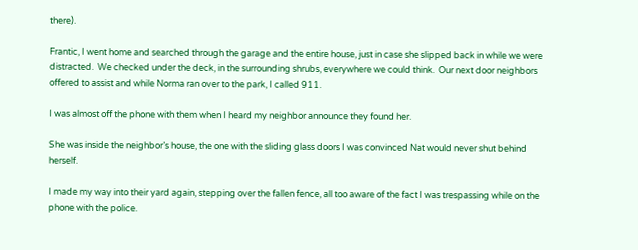there).

Frantic, I went home and searched through the garage and the entire house, just in case she slipped back in while we were distracted.  We checked under the deck, in the surrounding shrubs, everywhere we could think.  Our next door neighbors offered to assist and while Norma ran over to the park, I called 911.

I was almost off the phone with them when I heard my neighbor announce they found her.

She was inside the neighbor’s house, the one with the sliding glass doors I was convinced Nat would never shut behind herself.

I made my way into their yard again, stepping over the fallen fence, all too aware of the fact I was trespassing while on the phone with the police.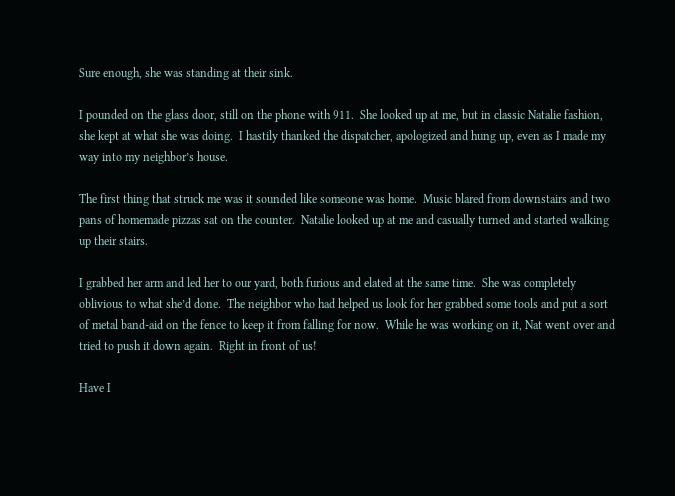Sure enough, she was standing at their sink.

I pounded on the glass door, still on the phone with 911.  She looked up at me, but in classic Natalie fashion, she kept at what she was doing.  I hastily thanked the dispatcher, apologized and hung up, even as I made my way into my neighbor’s house.

The first thing that struck me was it sounded like someone was home.  Music blared from downstairs and two pans of homemade pizzas sat on the counter.  Natalie looked up at me and casually turned and started walking up their stairs.

I grabbed her arm and led her to our yard, both furious and elated at the same time.  She was completely oblivious to what she’d done.  The neighbor who had helped us look for her grabbed some tools and put a sort of metal band-aid on the fence to keep it from falling for now.  While he was working on it, Nat went over and tried to push it down again.  Right in front of us!

Have I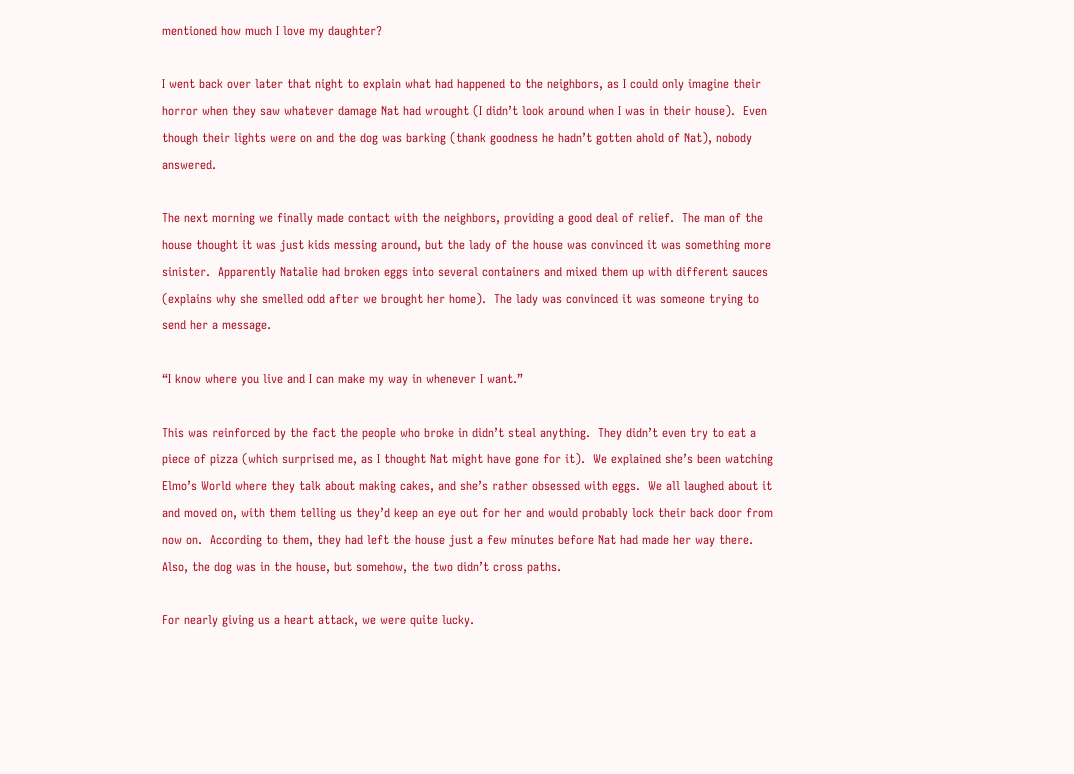mentioned how much I love my daughter?

I went back over later that night to explain what had happened to the neighbors, as I could only imagine their horror when they saw whatever damage Nat had wrought (I didn’t look around when I was in their house).  Even though their lights were on and the dog was barking (thank goodness he hadn’t gotten ahold of Nat), nobody answered.

The next morning we finally made contact with the neighbors, providing a good deal of relief.  The man of the house thought it was just kids messing around, but the lady of the house was convinced it was something more sinister.  Apparently Natalie had broken eggs into several containers and mixed them up with different sauces (explains why she smelled odd after we brought her home).  The lady was convinced it was someone trying to send her a message.

“I know where you live and I can make my way in whenever I want.”

This was reinforced by the fact the people who broke in didn’t steal anything.  They didn’t even try to eat a piece of pizza (which surprised me, as I thought Nat might have gone for it).  We explained she’s been watching Elmo’s World where they talk about making cakes, and she’s rather obsessed with eggs.  We all laughed about it and moved on, with them telling us they’d keep an eye out for her and would probably lock their back door from now on.  According to them, they had left the house just a few minutes before Nat had made her way there.  Also, the dog was in the house, but somehow, the two didn’t cross paths.

For nearly giving us a heart attack, we were quite lucky.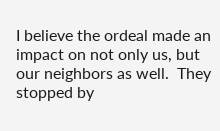I believe the ordeal made an impact on not only us, but our neighbors as well.  They stopped by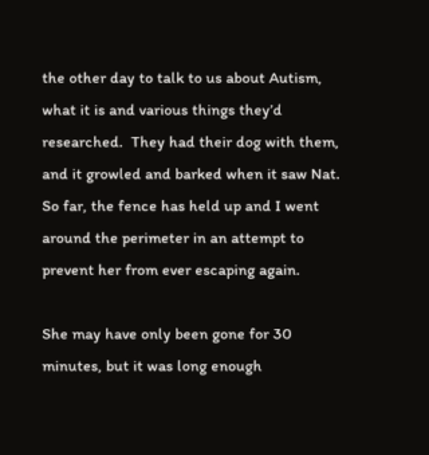the other day to talk to us about Autism, what it is and various things they’d researched.  They had their dog with them, and it growled and barked when it saw Nat.  So far, the fence has held up and I went around the perimeter in an attempt to prevent her from ever escaping again.

She may have only been gone for 30 minutes, but it was long enough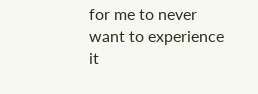for me to never want to experience it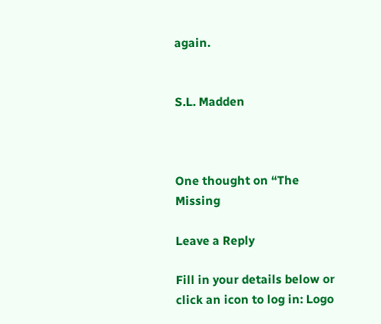again.


S.L. Madden



One thought on “The Missing

Leave a Reply

Fill in your details below or click an icon to log in: Logo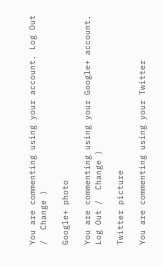You are commenting using your account. Log Out /  Change )

Google+ photo

You are commenting using your Google+ account. Log Out /  Change )

Twitter picture

You are commenting using your Twitter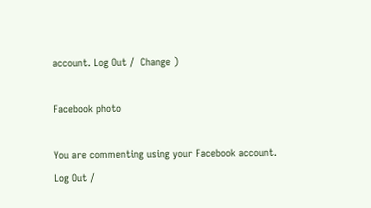account. Log Out /  Change )

Facebook photo

You are commenting using your Facebook account. Log Out /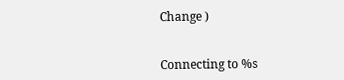Change )


Connecting to %s